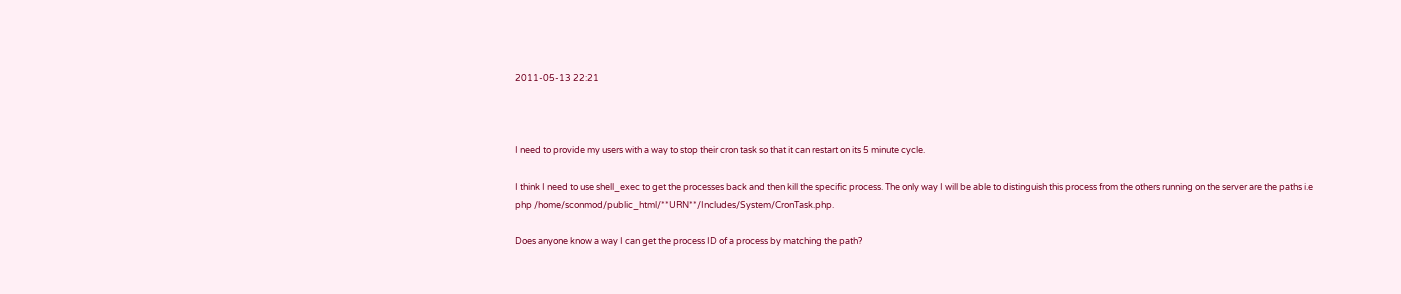2011-05-13 22:21



I need to provide my users with a way to stop their cron task so that it can restart on its 5 minute cycle.

I think I need to use shell_exec to get the processes back and then kill the specific process. The only way I will be able to distinguish this process from the others running on the server are the paths i.e php /home/sconmod/public_html/**URN**/Includes/System/CronTask.php.

Does anyone know a way I can get the process ID of a process by matching the path?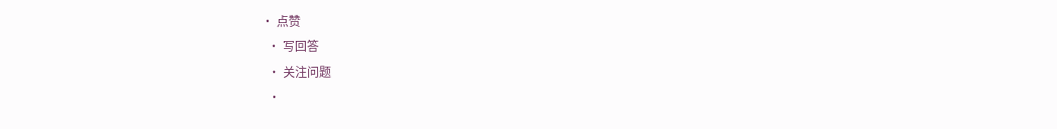• 点赞
  • 写回答
  • 关注问题
  •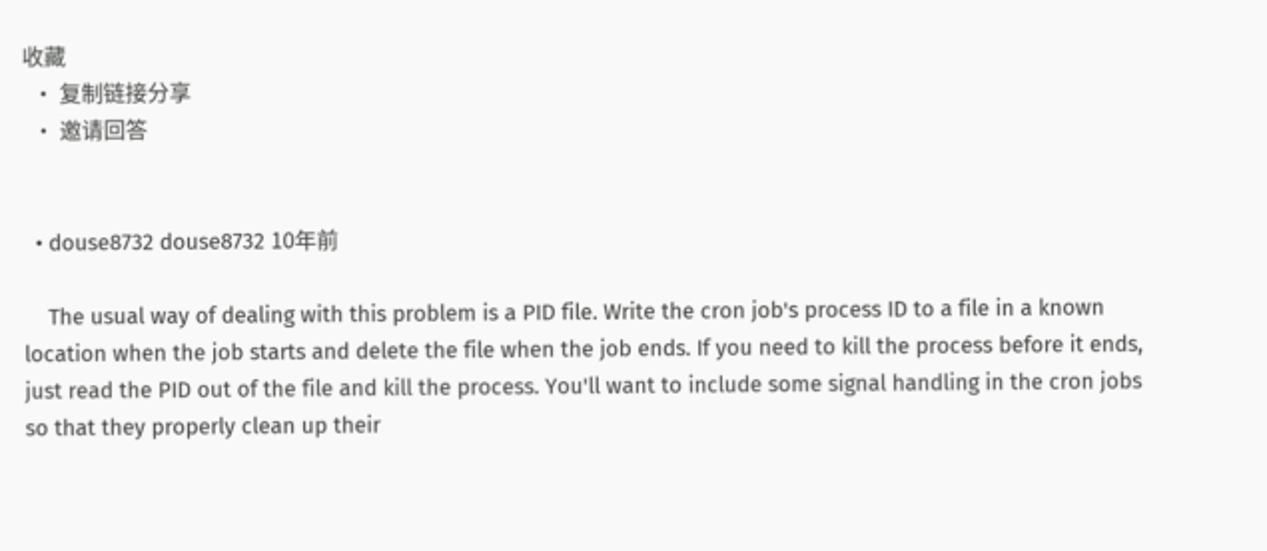收藏
  • 复制链接分享
  • 邀请回答


  • douse8732 douse8732 10年前

    The usual way of dealing with this problem is a PID file. Write the cron job's process ID to a file in a known location when the job starts and delete the file when the job ends. If you need to kill the process before it ends, just read the PID out of the file and kill the process. You'll want to include some signal handling in the cron jobs so that they properly clean up their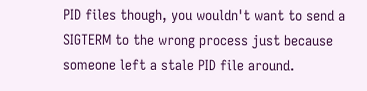PID files though, you wouldn't want to send a SIGTERM to the wrong process just because someone left a stale PID file around.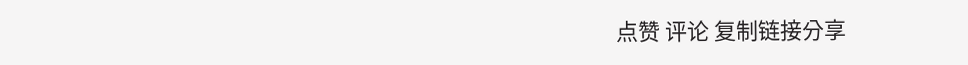点赞 评论 复制链接分享